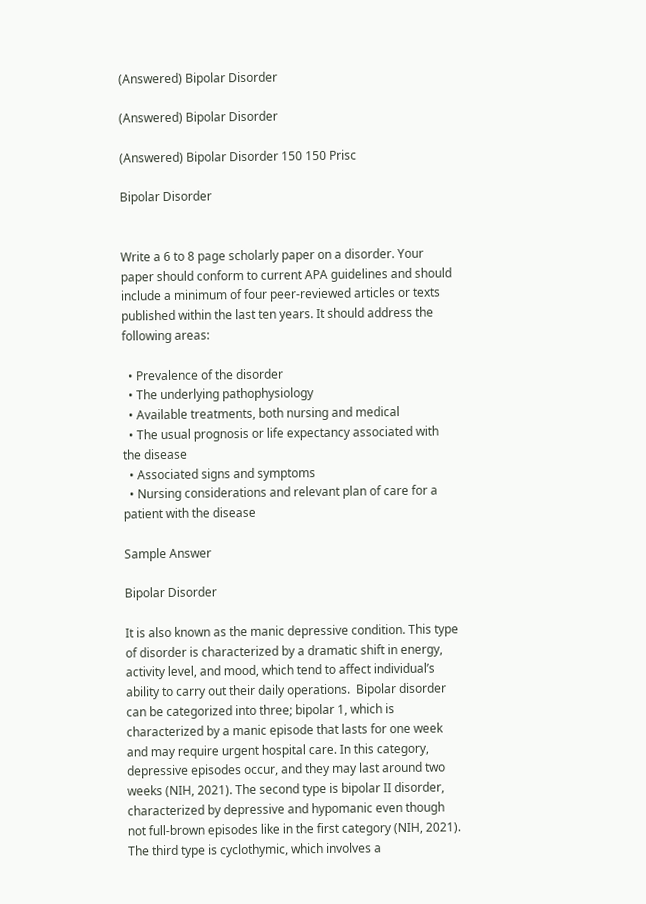(Answered) Bipolar Disorder

(Answered) Bipolar Disorder

(Answered) Bipolar Disorder 150 150 Prisc

Bipolar Disorder


Write a 6 to 8 page scholarly paper on a disorder. Your paper should conform to current APA guidelines and should include a minimum of four peer-reviewed articles or texts published within the last ten years. It should address the following areas:

  • Prevalence of the disorder
  • The underlying pathophysiology
  • Available treatments, both nursing and medical
  • The usual prognosis or life expectancy associated with the disease
  • Associated signs and symptoms
  • Nursing considerations and relevant plan of care for a patient with the disease

Sample Answer

Bipolar Disorder

It is also known as the manic depressive condition. This type of disorder is characterized by a dramatic shift in energy, activity level, and mood, which tend to affect individual’s ability to carry out their daily operations.  Bipolar disorder can be categorized into three; bipolar 1, which is characterized by a manic episode that lasts for one week and may require urgent hospital care. In this category, depressive episodes occur, and they may last around two weeks (NIH, 2021). The second type is bipolar II disorder, characterized by depressive and hypomanic even though not full-brown episodes like in the first category (NIH, 2021). The third type is cyclothymic, which involves a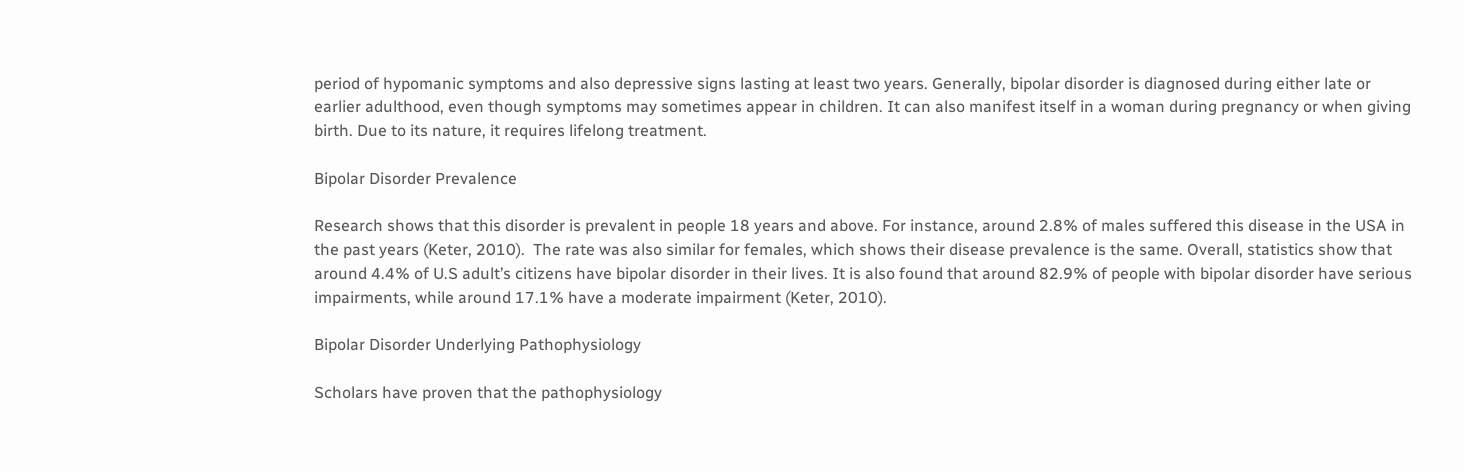period of hypomanic symptoms and also depressive signs lasting at least two years. Generally, bipolar disorder is diagnosed during either late or earlier adulthood, even though symptoms may sometimes appear in children. It can also manifest itself in a woman during pregnancy or when giving birth. Due to its nature, it requires lifelong treatment.

Bipolar Disorder Prevalence

Research shows that this disorder is prevalent in people 18 years and above. For instance, around 2.8% of males suffered this disease in the USA in the past years (Keter, 2010).  The rate was also similar for females, which shows their disease prevalence is the same. Overall, statistics show that around 4.4% of U.S adult’s citizens have bipolar disorder in their lives. It is also found that around 82.9% of people with bipolar disorder have serious impairments, while around 17.1% have a moderate impairment (Keter, 2010).

Bipolar Disorder Underlying Pathophysiology

Scholars have proven that the pathophysiology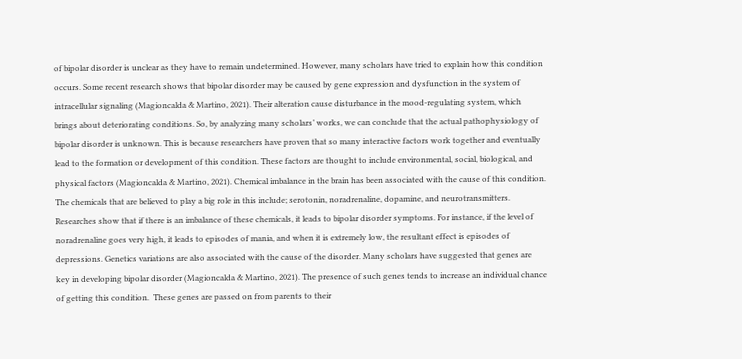of bipolar disorder is unclear as they have to remain undetermined. However, many scholars have tried to explain how this condition occurs. Some recent research shows that bipolar disorder may be caused by gene expression and dysfunction in the system of intracellular signaling (Magioncalda & Martino, 2021). Their alteration cause disturbance in the mood-regulating system, which brings about deteriorating conditions. So, by analyzing many scholars’ works, we can conclude that the actual pathophysiology of bipolar disorder is unknown. This is because researchers have proven that so many interactive factors work together and eventually lead to the formation or development of this condition. These factors are thought to include environmental, social, biological, and physical factors (Magioncalda & Martino, 2021). Chemical imbalance in the brain has been associated with the cause of this condition. The chemicals that are believed to play a big role in this include; serotonin, noradrenaline, dopamine, and neurotransmitters. Researches show that if there is an imbalance of these chemicals, it leads to bipolar disorder symptoms. For instance, if the level of noradrenaline goes very high, it leads to episodes of mania, and when it is extremely low, the resultant effect is episodes of depressions. Genetics variations are also associated with the cause of the disorder. Many scholars have suggested that genes are key in developing bipolar disorder (Magioncalda & Martino, 2021). The presence of such genes tends to increase an individual chance of getting this condition.  These genes are passed on from parents to their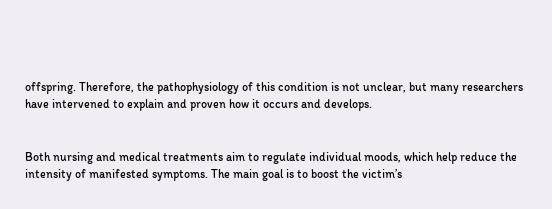offspring. Therefore, the pathophysiology of this condition is not unclear, but many researchers have intervened to explain and proven how it occurs and develops.


Both nursing and medical treatments aim to regulate individual moods, which help reduce the intensity of manifested symptoms. The main goal is to boost the victim’s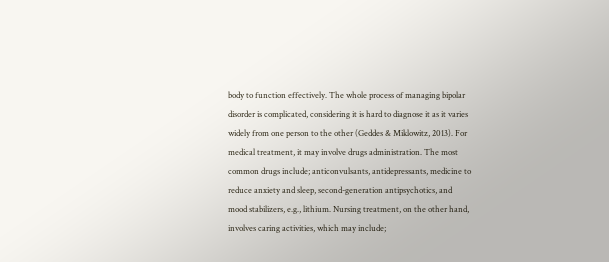body to function effectively. The whole process of managing bipolar disorder is complicated, considering it is hard to diagnose it as it varies widely from one person to the other (Geddes & Miklowitz, 2013). For medical treatment, it may involve drugs administration. The most common drugs include; anticonvulsants, antidepressants, medicine to reduce anxiety and sleep, second-generation antipsychotics, and mood stabilizers, e.g., lithium. Nursing treatment, on the other hand, involves caring activities, which may include;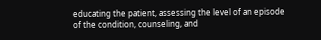educating the patient, assessing the level of an episode of the condition, counseling, and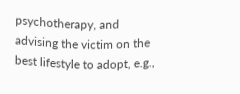psychotherapy, and advising the victim on the best lifestyle to adopt, e.g.,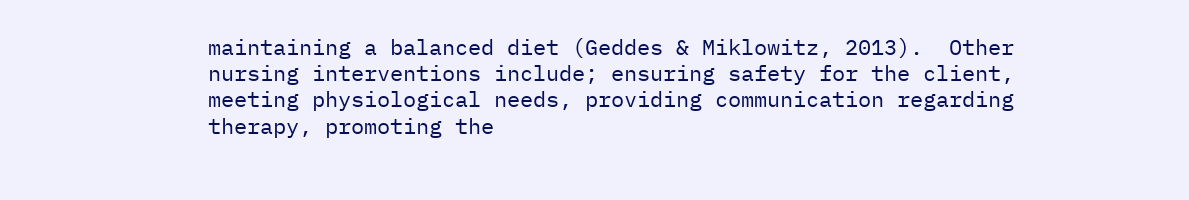maintaining a balanced diet (Geddes & Miklowitz, 2013).  Other nursing interventions include; ensuring safety for the client, meeting physiological needs, providing communication regarding therapy, promoting the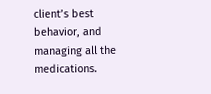client’s best behavior, and managing all the medications.